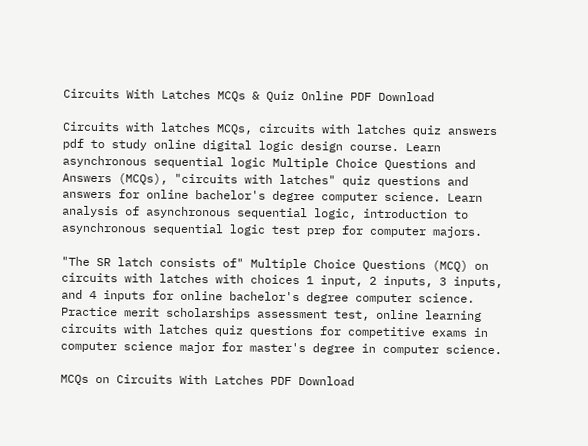Circuits With Latches MCQs & Quiz Online PDF Download

Circuits with latches MCQs, circuits with latches quiz answers pdf to study online digital logic design course. Learn asynchronous sequential logic Multiple Choice Questions and Answers (MCQs), "circuits with latches" quiz questions and answers for online bachelor's degree computer science. Learn analysis of asynchronous sequential logic, introduction to asynchronous sequential logic test prep for computer majors.

"The SR latch consists of" Multiple Choice Questions (MCQ) on circuits with latches with choices 1 input, 2 inputs, 3 inputs, and 4 inputs for online bachelor's degree computer science. Practice merit scholarships assessment test, online learning circuits with latches quiz questions for competitive exams in computer science major for master's degree in computer science.

MCQs on Circuits With Latches PDF Download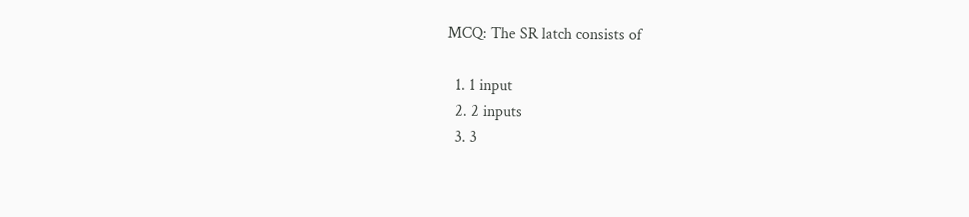MCQ: The SR latch consists of

  1. 1 input
  2. 2 inputs
  3. 3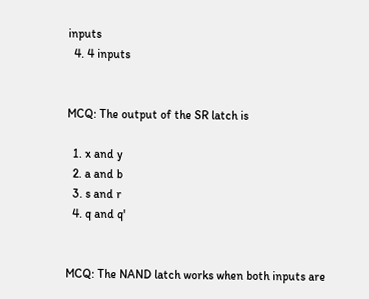inputs
  4. 4 inputs


MCQ: The output of the SR latch is

  1. x and y
  2. a and b
  3. s and r
  4. q and q'


MCQ: The NAND latch works when both inputs are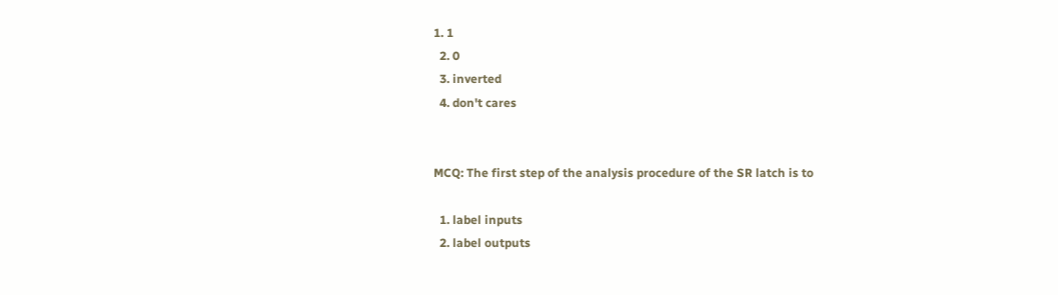1. 1
  2. 0
  3. inverted
  4. don't cares


MCQ: The first step of the analysis procedure of the SR latch is to

  1. label inputs
  2. label outputs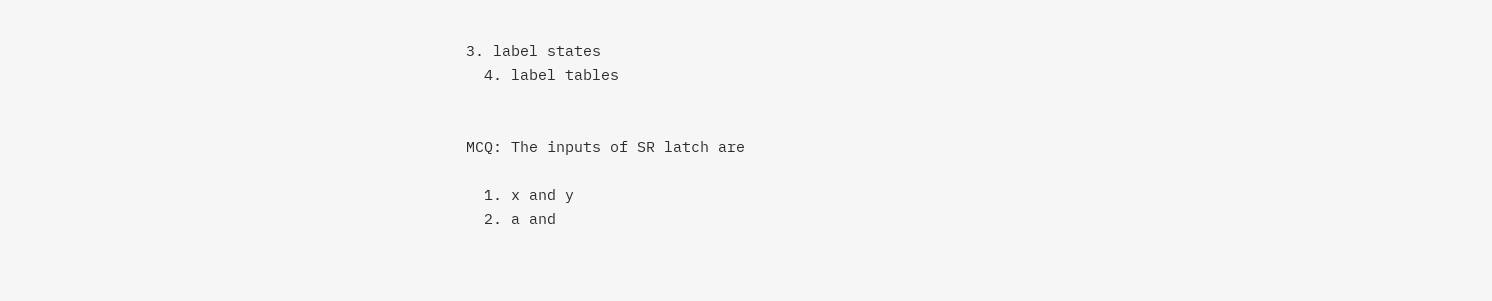3. label states
  4. label tables


MCQ: The inputs of SR latch are

  1. x and y
  2. a and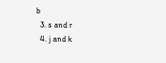b
  3. s and r
  4. j and k